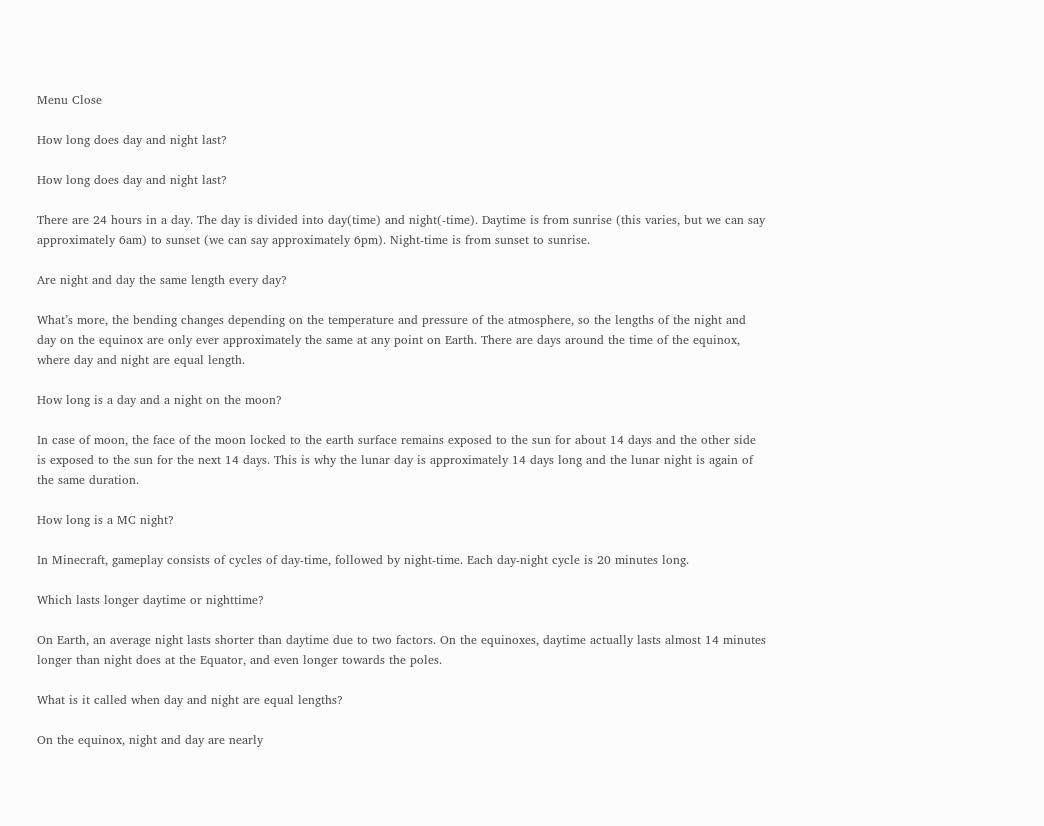Menu Close

How long does day and night last?

How long does day and night last?

There are 24 hours in a day. The day is divided into day(time) and night(-time). Daytime is from sunrise (this varies, but we can say approximately 6am) to sunset (we can say approximately 6pm). Night-time is from sunset to sunrise.

Are night and day the same length every day?

What’s more, the bending changes depending on the temperature and pressure of the atmosphere, so the lengths of the night and day on the equinox are only ever approximately the same at any point on Earth. There are days around the time of the equinox, where day and night are equal length.

How long is a day and a night on the moon?

In case of moon, the face of the moon locked to the earth surface remains exposed to the sun for about 14 days and the other side is exposed to the sun for the next 14 days. This is why the lunar day is approximately 14 days long and the lunar night is again of the same duration.

How long is a MC night?

In Minecraft, gameplay consists of cycles of day-time, followed by night-time. Each day-night cycle is 20 minutes long.

Which lasts longer daytime or nighttime?

On Earth, an average night lasts shorter than daytime due to two factors. On the equinoxes, daytime actually lasts almost 14 minutes longer than night does at the Equator, and even longer towards the poles.

What is it called when day and night are equal lengths?

On the equinox, night and day are nearly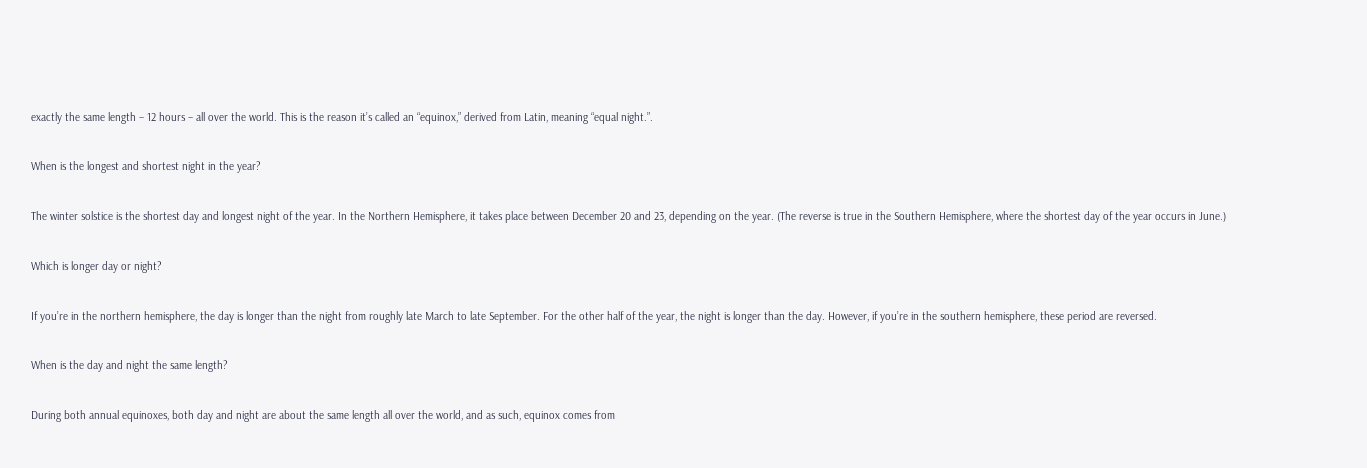exactly the same length – 12 hours – all over the world. This is the reason it’s called an “equinox,” derived from Latin, meaning “equal night.”.

When is the longest and shortest night in the year?

The winter solstice is the shortest day and longest night of the year. In the Northern Hemisphere, it takes place between December 20 and 23, depending on the year. (The reverse is true in the Southern Hemisphere, where the shortest day of the year occurs in June.)

Which is longer day or night?

If you’re in the northern hemisphere, the day is longer than the night from roughly late March to late September. For the other half of the year, the night is longer than the day. However, if you’re in the southern hemisphere, these period are reversed.

When is the day and night the same length?

During both annual equinoxes, both day and night are about the same length all over the world, and as such, equinox comes from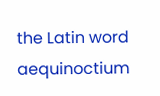the Latin word aequinoctium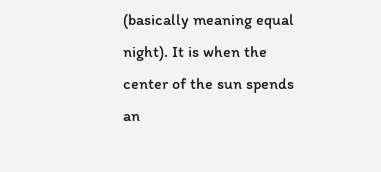(basically meaning equal night). It is when the center of the sun spends an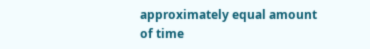approximately equal amount of time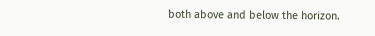both above and below the horizon.